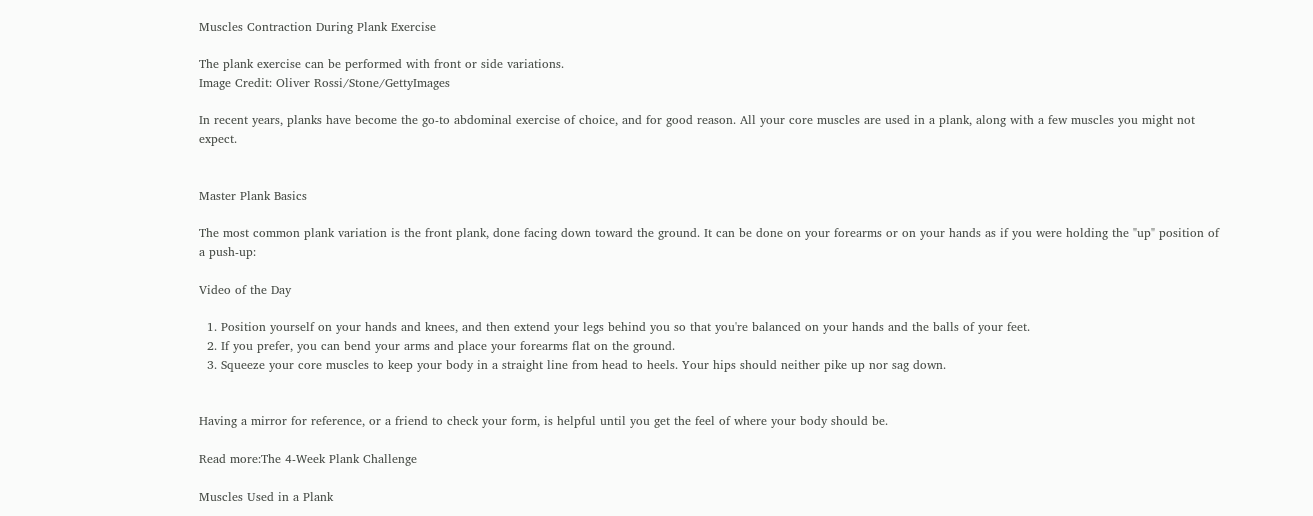Muscles Contraction During Plank Exercise

The plank exercise can be performed with front or side variations.
Image Credit: Oliver Rossi/Stone/GettyImages

In recent years, planks have become the go-to abdominal exercise of choice, and for good reason. All your core muscles are used in a plank, along with a few muscles you might not expect.


Master Plank Basics

The most common plank variation is the front plank, done facing down toward the ground. It can be done on your forearms or on your hands as if you were holding the "up" position of a push-up:

Video of the Day

  1. Position yourself on your hands and knees, and then extend your legs behind you so that you're balanced on your hands and the balls of your feet.
  2. If you prefer, you can bend your arms and place your forearms flat on the ground.
  3. Squeeze your core muscles to keep your body in a straight line from head to heels. Your hips should neither pike up nor sag down.


Having a mirror for reference, or a friend to check your form, is helpful until you get the feel of where your body should be.

Read more:The 4-Week Plank Challenge

Muscles Used in a Plank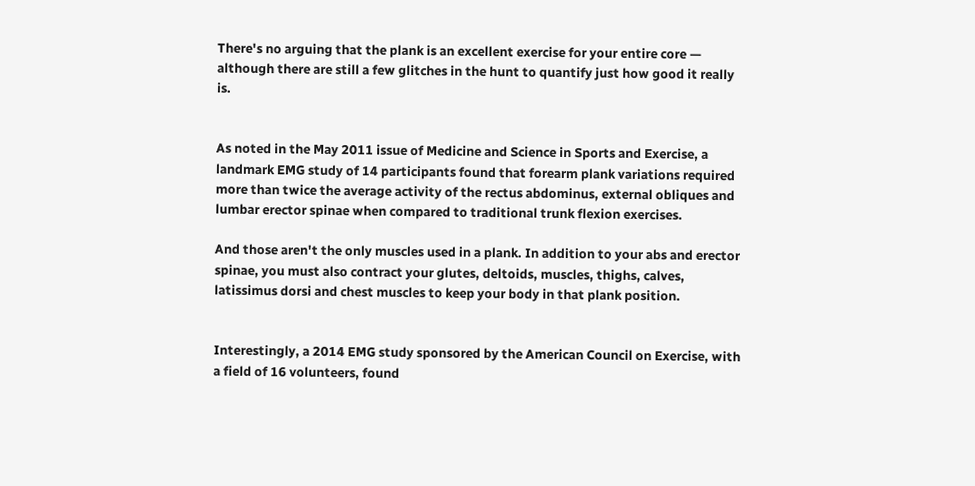There's no arguing that the plank is an excellent exercise for your entire core — although there are still a few glitches in the hunt to quantify just how good it really is.


As noted in the May 2011 issue of Medicine and Science in Sports and Exercise, a landmark EMG study of 14 participants found that forearm plank variations required more than twice the average activity of the rectus abdominus, external obliques and lumbar erector spinae when compared to traditional trunk flexion exercises.

And those aren't the only muscles used in a plank. In addition to your abs and erector spinae, you must also contract your glutes, deltoids, muscles, thighs, calves, latissimus dorsi and chest muscles to keep your body in that plank position.


Interestingly, a 2014 EMG study sponsored by the American Council on Exercise, with a field of 16 volunteers, found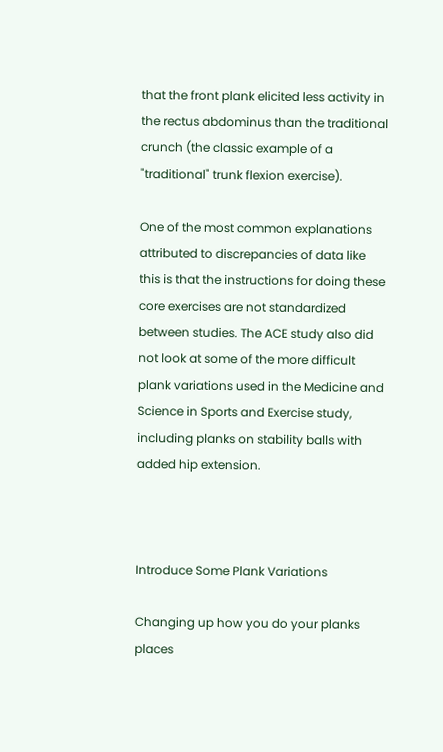that the front plank elicited less activity in the rectus abdominus than the traditional crunch (the classic example of a "traditional" trunk flexion exercise).

One of the most common explanations attributed to discrepancies of data like this is that the instructions for doing these core exercises are not standardized between studies. The ACE study also did not look at some of the more difficult plank variations used in the Medicine and Science in Sports and Exercise study, including planks on stability balls with added hip extension.



Introduce Some Plank Variations

Changing up how you do your planks places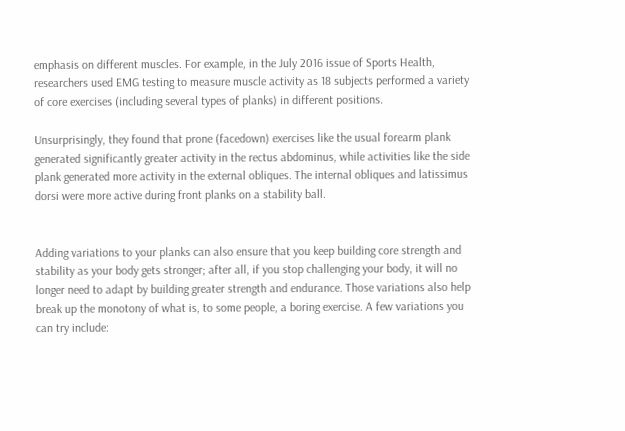emphasis on different muscles. For example, in the July 2016 issue of Sports Health, researchers used EMG testing to measure muscle activity as 18 subjects performed a variety of core exercises (including several types of planks) in different positions.

Unsurprisingly, they found that prone (facedown) exercises like the usual forearm plank generated significantly greater activity in the rectus abdominus, while activities like the side plank generated more activity in the external obliques. The internal obliques and latissimus dorsi were more active during front planks on a stability ball.


Adding variations to your planks can also ensure that you keep building core strength and stability as your body gets stronger; after all, if you stop challenging your body, it will no longer need to adapt by building greater strength and endurance. Those variations also help break up the monotony of what is, to some people, a boring exercise. A few variations you can try include: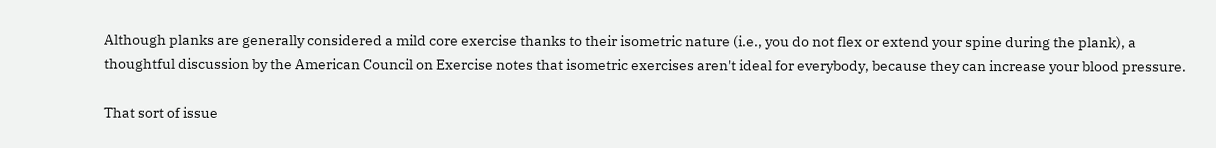Although planks are generally considered a mild core exercise thanks to their isometric nature (i.e., you do not flex or extend your spine during the plank), a thoughtful discussion by the American Council on Exercise notes that isometric exercises aren't ideal for everybody, because they can increase your blood pressure.

That sort of issue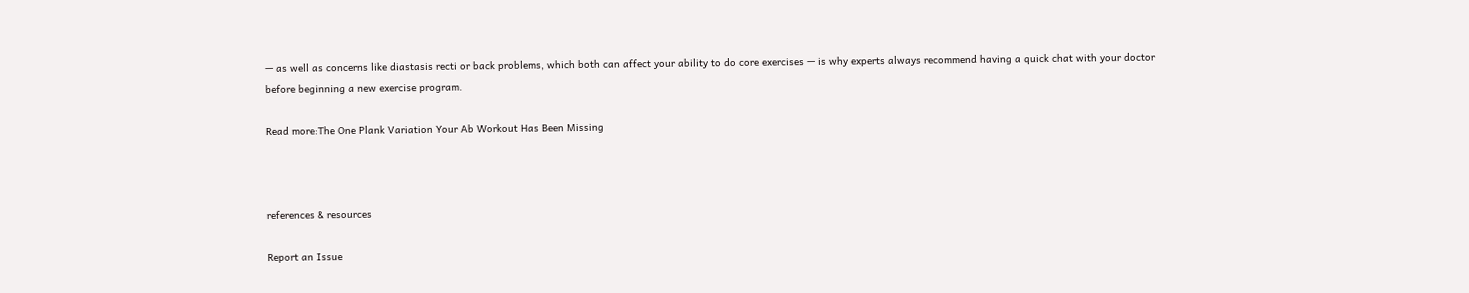— as well as concerns like diastasis recti or back problems, which both can affect your ability to do core exercises — is why experts always recommend having a quick chat with your doctor before beginning a new exercise program.

Read more:The One Plank Variation Your Ab Workout Has Been Missing



references & resources

Report an Issue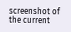screenshot of the current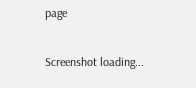page

Screenshot loading...